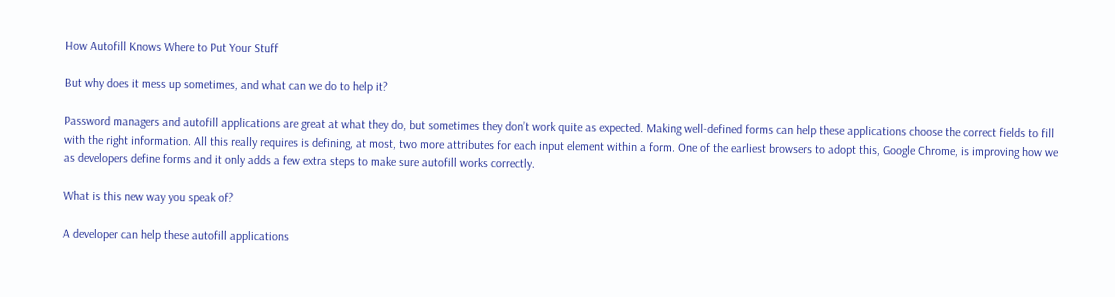How Autofill Knows Where to Put Your Stuff

But why does it mess up sometimes, and what can we do to help it?

Password managers and autofill applications are great at what they do, but sometimes they don’t work quite as expected. Making well-defined forms can help these applications choose the correct fields to fill with the right information. All this really requires is defining, at most, two more attributes for each input element within a form. One of the earliest browsers to adopt this, Google Chrome, is improving how we as developers define forms and it only adds a few extra steps to make sure autofill works correctly.

What is this new way you speak of?

A developer can help these autofill applications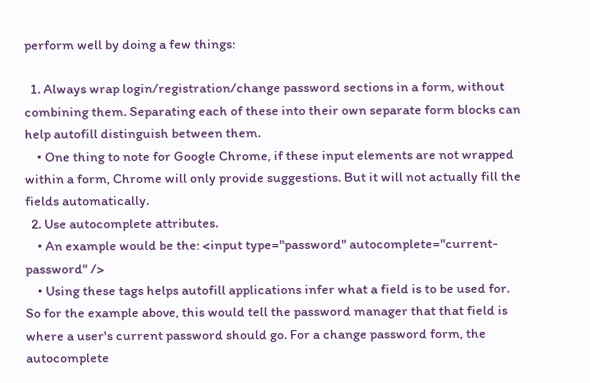perform well by doing a few things:

  1. Always wrap login/registration/change password sections in a form, without combining them. Separating each of these into their own separate form blocks can help autofill distinguish between them.
    • One thing to note for Google Chrome, if these input elements are not wrapped within a form, Chrome will only provide suggestions. But it will not actually fill the fields automatically.
  2. Use autocomplete attributes.
    • An example would be the: <input type="password" autocomplete="current-password" />
    • Using these tags helps autofill applications infer what a field is to be used for. So for the example above, this would tell the password manager that that field is where a user's current password should go. For a change password form, the autocomplete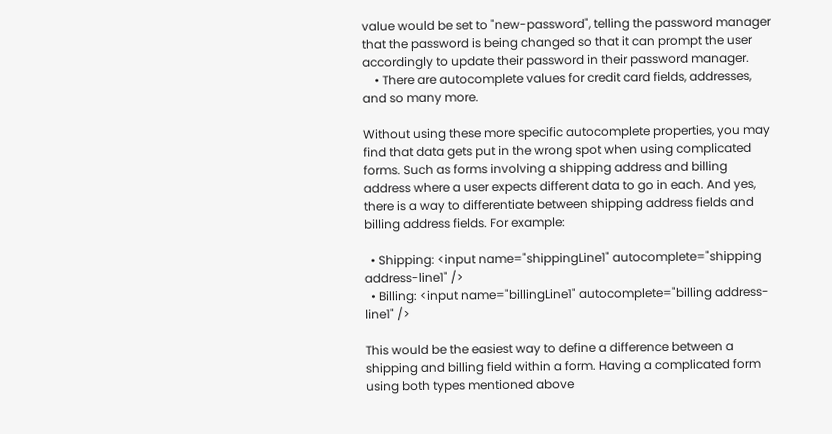value would be set to "new-password", telling the password manager that the password is being changed so that it can prompt the user accordingly to update their password in their password manager.
    • There are autocomplete values for credit card fields, addresses, and so many more.

Without using these more specific autocomplete properties, you may find that data gets put in the wrong spot when using complicated forms. Such as forms involving a shipping address and billing address where a user expects different data to go in each. And yes, there is a way to differentiate between shipping address fields and billing address fields. For example:

  • Shipping: <input name="shippingLine1" autocomplete="shipping address-line1" />
  • Billing: <input name="billingLine1" autocomplete="billing address-line1" />

This would be the easiest way to define a difference between a shipping and billing field within a form. Having a complicated form using both types mentioned above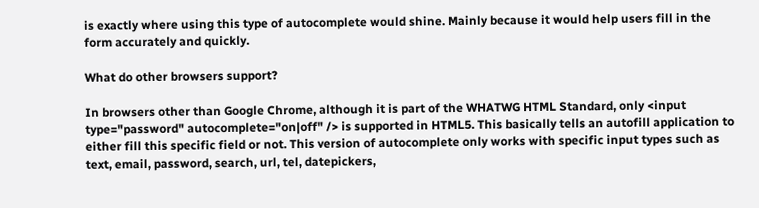is exactly where using this type of autocomplete would shine. Mainly because it would help users fill in the form accurately and quickly.

What do other browsers support?

In browsers other than Google Chrome, although it is part of the WHATWG HTML Standard, only <input type="password" autocomplete="on|off" /> is supported in HTML5. This basically tells an autofill application to either fill this specific field or not. This version of autocomplete only works with specific input types such as text, email, password, search, url, tel, datepickers,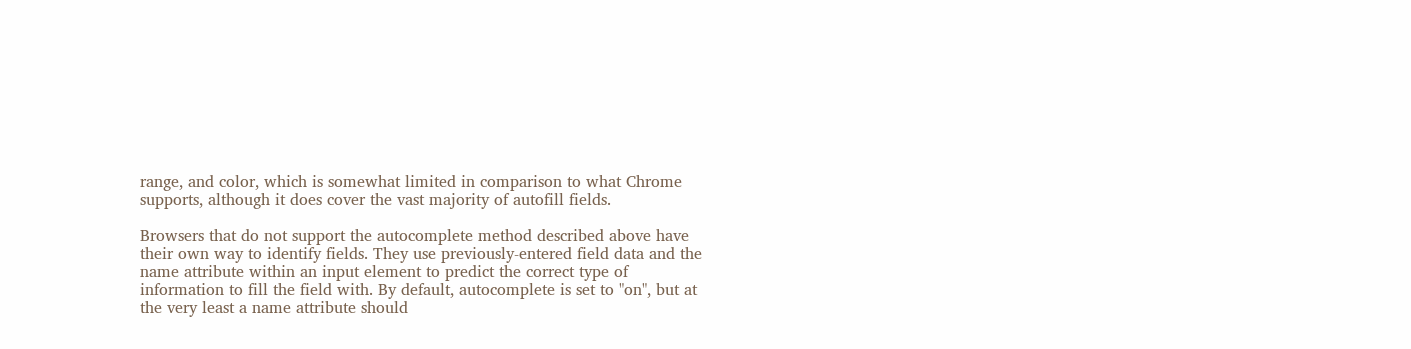range, and color, which is somewhat limited in comparison to what Chrome supports, although it does cover the vast majority of autofill fields.

Browsers that do not support the autocomplete method described above have their own way to identify fields. They use previously-entered field data and the name attribute within an input element to predict the correct type of information to fill the field with. By default, autocomplete is set to "on", but at the very least a name attribute should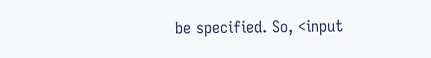be specified. So, <input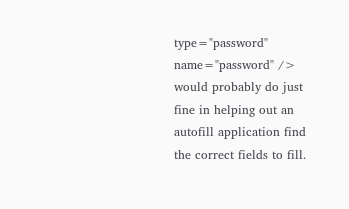type="password" name="password" /> would probably do just fine in helping out an autofill application find the correct fields to fill.